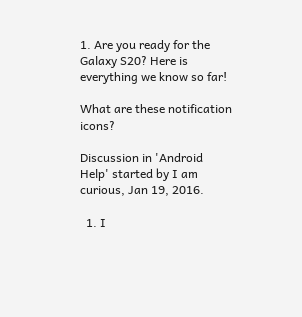1. Are you ready for the Galaxy S20? Here is everything we know so far!

What are these notification icons?

Discussion in 'Android Help' started by I am curious, Jan 19, 2016.

  1. I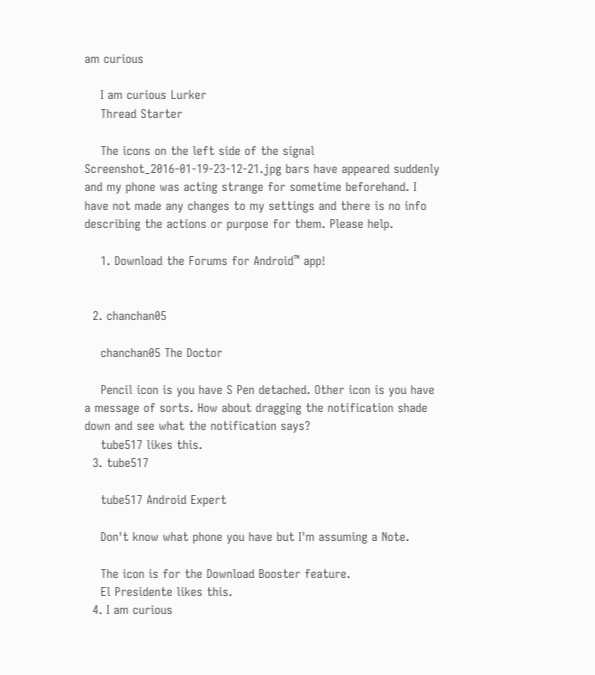am curious

    I am curious Lurker
    Thread Starter

    The icons on the left side of the signal Screenshot_2016-01-19-23-12-21.jpg bars have appeared suddenly and my phone was acting strange for sometime beforehand. I have not made any changes to my settings and there is no info describing the actions or purpose for them. Please help.

    1. Download the Forums for Android™ app!


  2. chanchan05

    chanchan05 The Doctor

    Pencil icon is you have S Pen detached. Other icon is you have a message of sorts. How about dragging the notification shade down and see what the notification says?
    tube517 likes this.
  3. tube517

    tube517 Android Expert

    Don't know what phone you have but I'm assuming a Note.

    The icon is for the Download Booster feature.
    El Presidente likes this.
  4. I am curious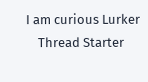I am curious Lurker
    Thread Starter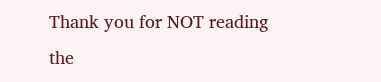Thank you for NOT reading the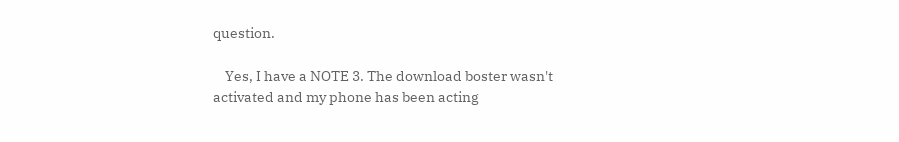question.

    Yes, I have a NOTE 3. The download boster wasn't activated and my phone has been acting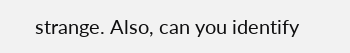strange. Also, can you identify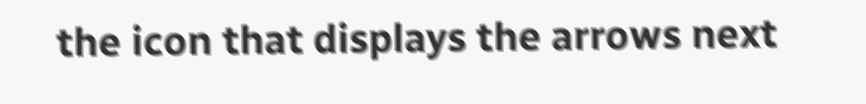the icon that displays the arrows next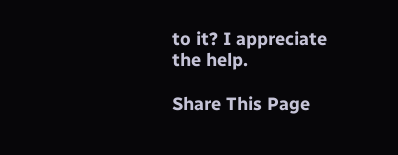to it? I appreciate the help.

Share This Page